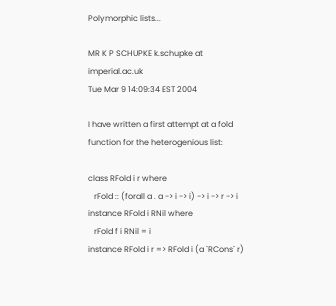Polymorphic lists...

MR K P SCHUPKE k.schupke at imperial.ac.uk
Tue Mar 9 14:09:34 EST 2004

I have written a first attempt at a fold function for the heterogenious list:

class RFold i r where
   rFold :: (forall a . a -> i -> i) -> i -> r -> i
instance RFold i RNil where
   rFold f i RNil = i
instance RFold i r => RFold i (a `RCons` r)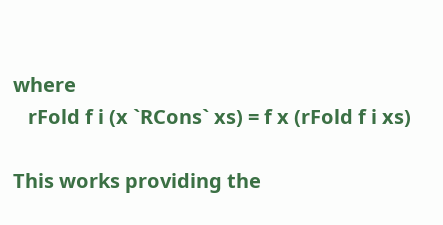where
   rFold f i (x `RCons` xs) = f x (rFold f i xs)

This works providing the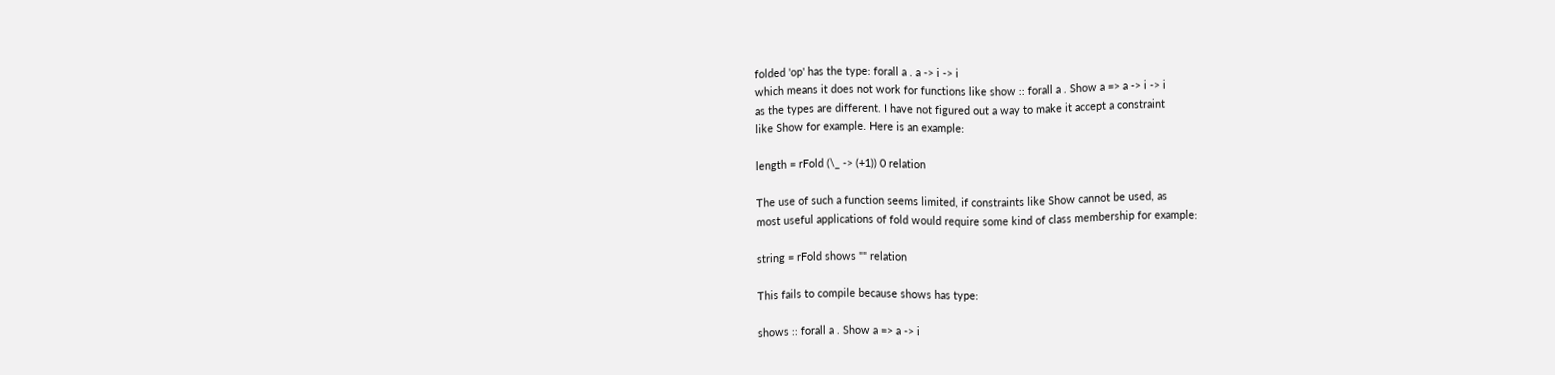folded 'op' has the type: forall a . a -> i -> i
which means it does not work for functions like show :: forall a . Show a => a -> i -> i
as the types are different. I have not figured out a way to make it accept a constraint
like Show for example. Here is an example:

length = rFold (\_ -> (+1)) 0 relation

The use of such a function seems limited, if constraints like Show cannot be used, as
most useful applications of fold would require some kind of class membership for example:

string = rFold shows "" relation

This fails to compile because shows has type:

shows :: forall a . Show a => a -> i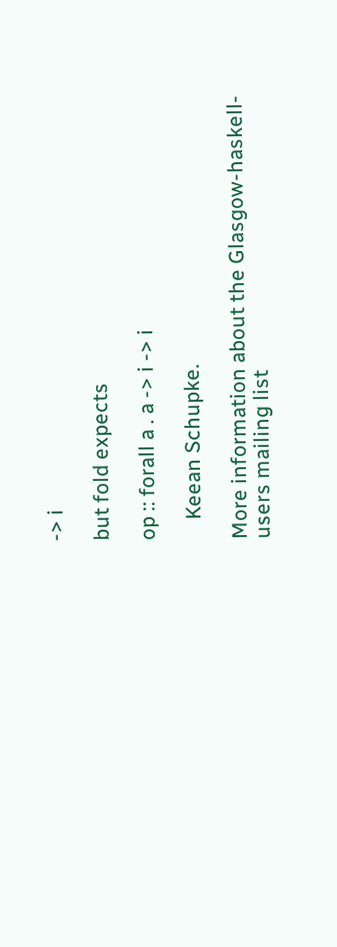-> i

but fold expects

op :: forall a . a -> i -> i

    Keean Schupke.

More information about the Glasgow-haskell-users mailing list